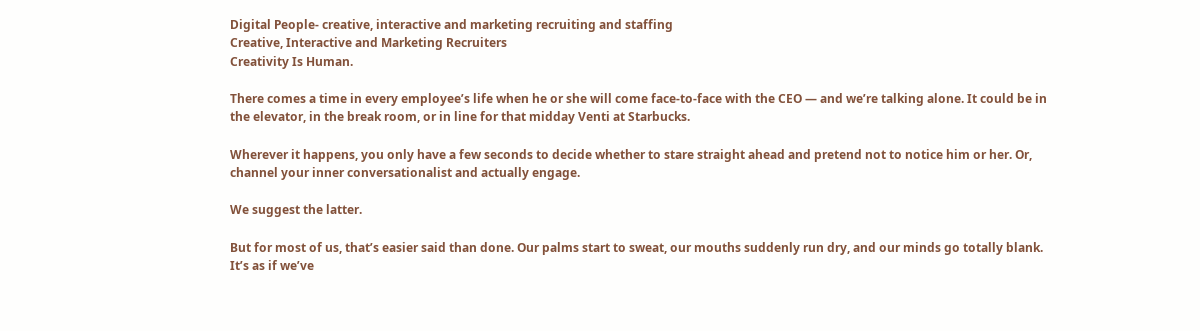Digital People- creative, interactive and marketing recruiting and staffing
Creative, Interactive and Marketing Recruiters
Creativity Is Human.

There comes a time in every employee’s life when he or she will come face-to-face with the CEO — and we’re talking alone. It could be in the elevator, in the break room, or in line for that midday Venti at Starbucks.

Wherever it happens, you only have a few seconds to decide whether to stare straight ahead and pretend not to notice him or her. Or, channel your inner conversationalist and actually engage.

We suggest the latter.

But for most of us, that’s easier said than done. Our palms start to sweat, our mouths suddenly run dry, and our minds go totally blank. It’s as if we’ve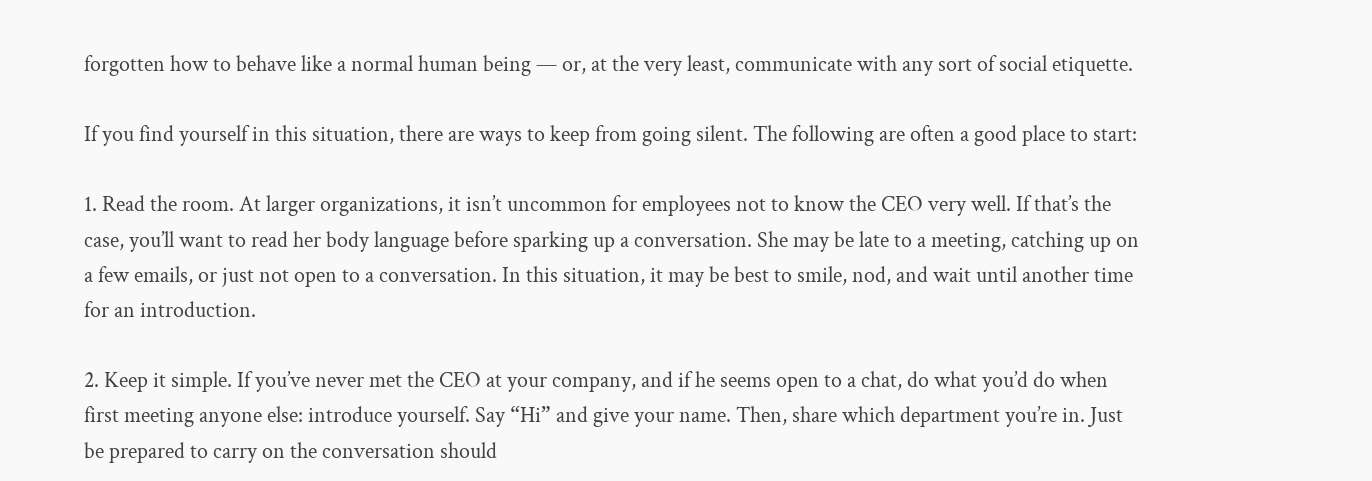forgotten how to behave like a normal human being — or, at the very least, communicate with any sort of social etiquette.

If you find yourself in this situation, there are ways to keep from going silent. The following are often a good place to start:

1. Read the room. At larger organizations, it isn’t uncommon for employees not to know the CEO very well. If that’s the case, you’ll want to read her body language before sparking up a conversation. She may be late to a meeting, catching up on a few emails, or just not open to a conversation. In this situation, it may be best to smile, nod, and wait until another time for an introduction.

2. Keep it simple. If you’ve never met the CEO at your company, and if he seems open to a chat, do what you’d do when first meeting anyone else: introduce yourself. Say “Hi” and give your name. Then, share which department you’re in. Just be prepared to carry on the conversation should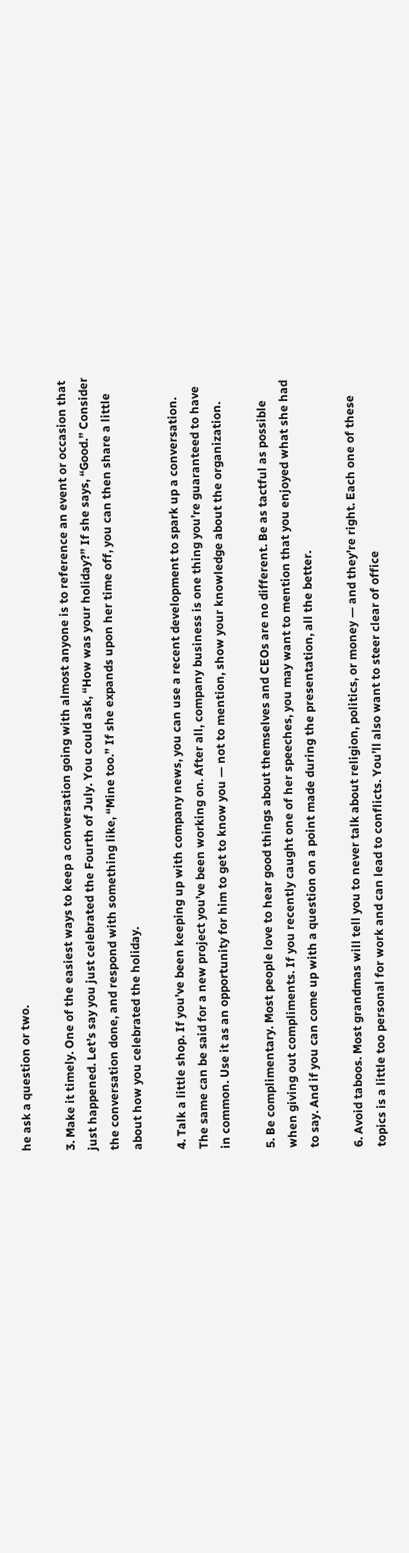he ask a question or two.

3. Make it timely. One of the easiest ways to keep a conversation going with almost anyone is to reference an event or occasion that just happened. Let’s say you just celebrated the Fourth of July. You could ask, “How was your holiday?” If she says, “Good.” Consider the conversation done, and respond with something like, “Mine too.” If she expands upon her time off, you can then share a little about how you celebrated the holiday.

4. Talk a little shop. If you’ve been keeping up with company news, you can use a recent development to spark up a conversation. The same can be said for a new project you’ve been working on. After all, company business is one thing you’re guaranteed to have in common. Use it as an opportunity for him to get to know you — not to mention, show your knowledge about the organization.

5. Be complimentary. Most people love to hear good things about themselves and CEOs are no different. Be as tactful as possible when giving out compliments. If you recently caught one of her speeches, you may want to mention that you enjoyed what she had to say. And if you can come up with a question on a point made during the presentation, all the better.

6. Avoid taboos. Most grandmas will tell you to never talk about religion, politics, or money — and they’re right. Each one of these topics is a little too personal for work and can lead to conflicts. You’ll also want to steer clear of office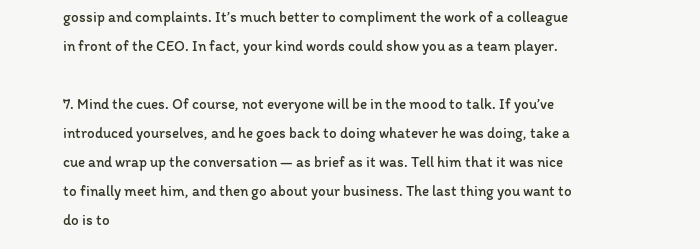gossip and complaints. It’s much better to compliment the work of a colleague in front of the CEO. In fact, your kind words could show you as a team player.

7. Mind the cues. Of course, not everyone will be in the mood to talk. If you’ve introduced yourselves, and he goes back to doing whatever he was doing, take a cue and wrap up the conversation — as brief as it was. Tell him that it was nice to finally meet him, and then go about your business. The last thing you want to do is to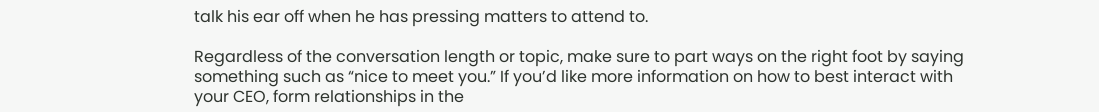talk his ear off when he has pressing matters to attend to.

Regardless of the conversation length or topic, make sure to part ways on the right foot by saying something such as “nice to meet you.” If you’d like more information on how to best interact with your CEO, form relationships in the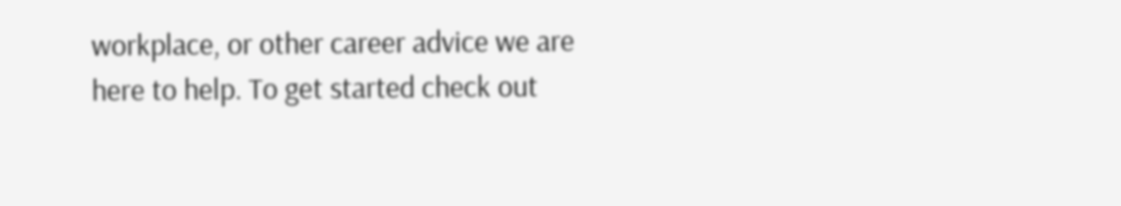workplace, or other career advice we are here to help. To get started check out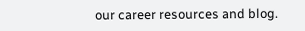our career resources and blog.